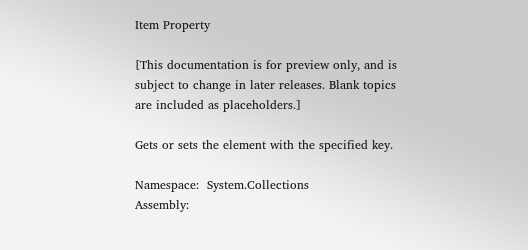Item Property

[This documentation is for preview only, and is subject to change in later releases. Blank topics are included as placeholders.]

Gets or sets the element with the specified key.

Namespace:  System.Collections
Assembly: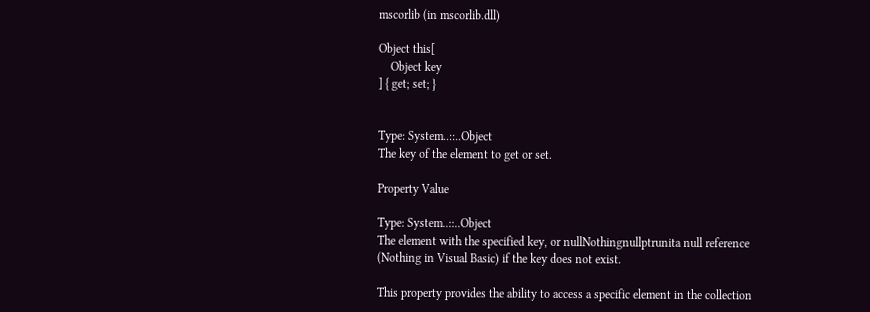mscorlib (in mscorlib.dll)

Object this[
    Object key
] { get; set; }


Type: System..::..Object
The key of the element to get or set.

Property Value

Type: System..::..Object
The element with the specified key, or nullNothingnullptrunita null reference (Nothing in Visual Basic) if the key does not exist.

This property provides the ability to access a specific element in the collection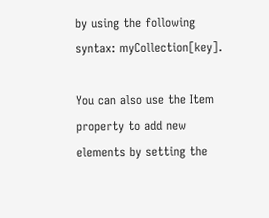by using the following syntax: myCollection[key].

You can also use the Item property to add new elements by setting the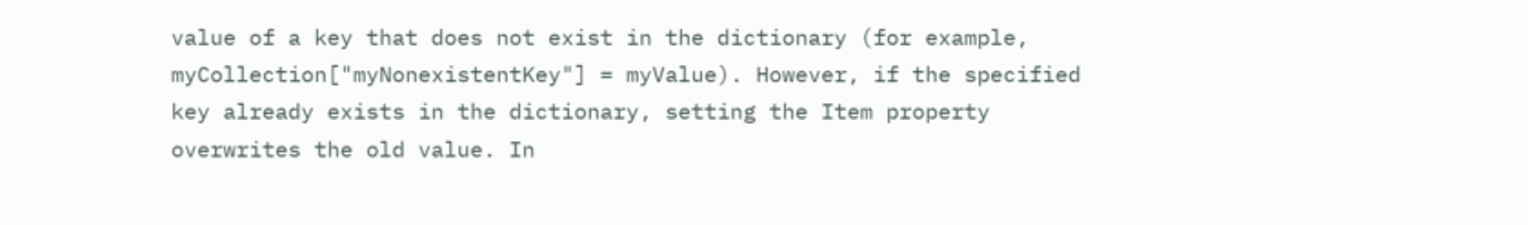value of a key that does not exist in the dictionary (for example, myCollection["myNonexistentKey"] = myValue). However, if the specified key already exists in the dictionary, setting the Item property overwrites the old value. In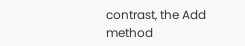contrast, the Add method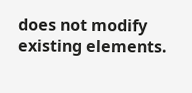does not modify existing elements.